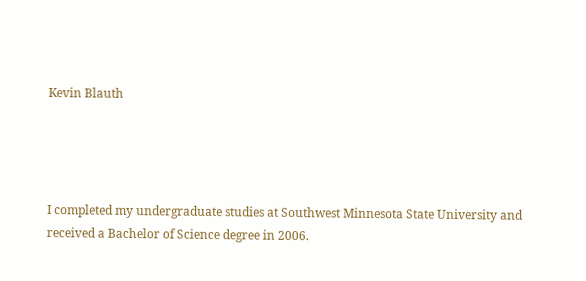Kevin Blauth




I completed my undergraduate studies at Southwest Minnesota State University and received a Bachelor of Science degree in 2006.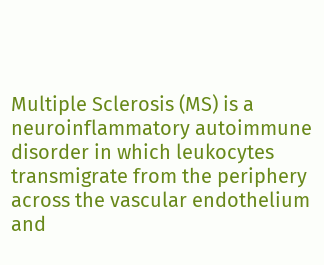Multiple Sclerosis (MS) is a neuroinflammatory autoimmune disorder in which leukocytes transmigrate from the periphery across the vascular endothelium and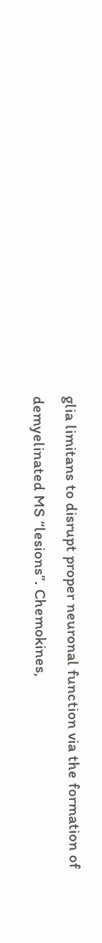glia limitans to disrupt proper neuronal function via the formation of demyelinated MS “lesions”. Chemokines,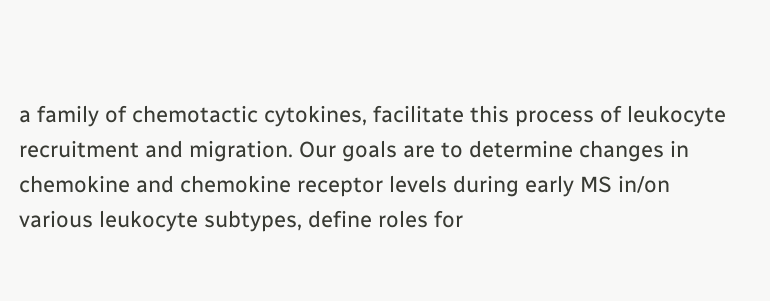a family of chemotactic cytokines, facilitate this process of leukocyte recruitment and migration. Our goals are to determine changes in chemokine and chemokine receptor levels during early MS in/on various leukocyte subtypes, define roles for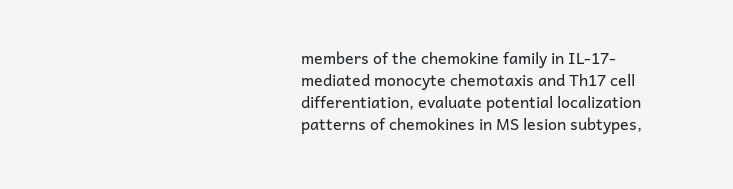members of the chemokine family in IL-17-mediated monocyte chemotaxis and Th17 cell differentiation, evaluate potential localization patterns of chemokines in MS lesion subtypes,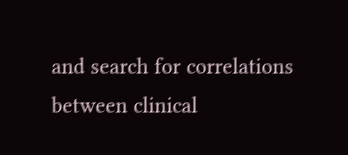and search for correlations between clinical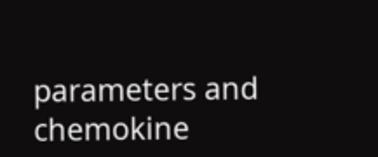parameters and chemokine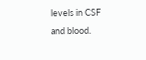levels in CSF and blood.